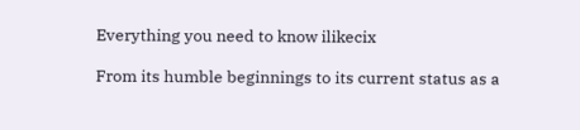Everything you need to know ilikecix

From its humble beginnings to its current status as a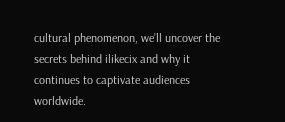cultural phenomenon, we’ll uncover the secrets behind ilikecix and why it continues to captivate audiences worldwide.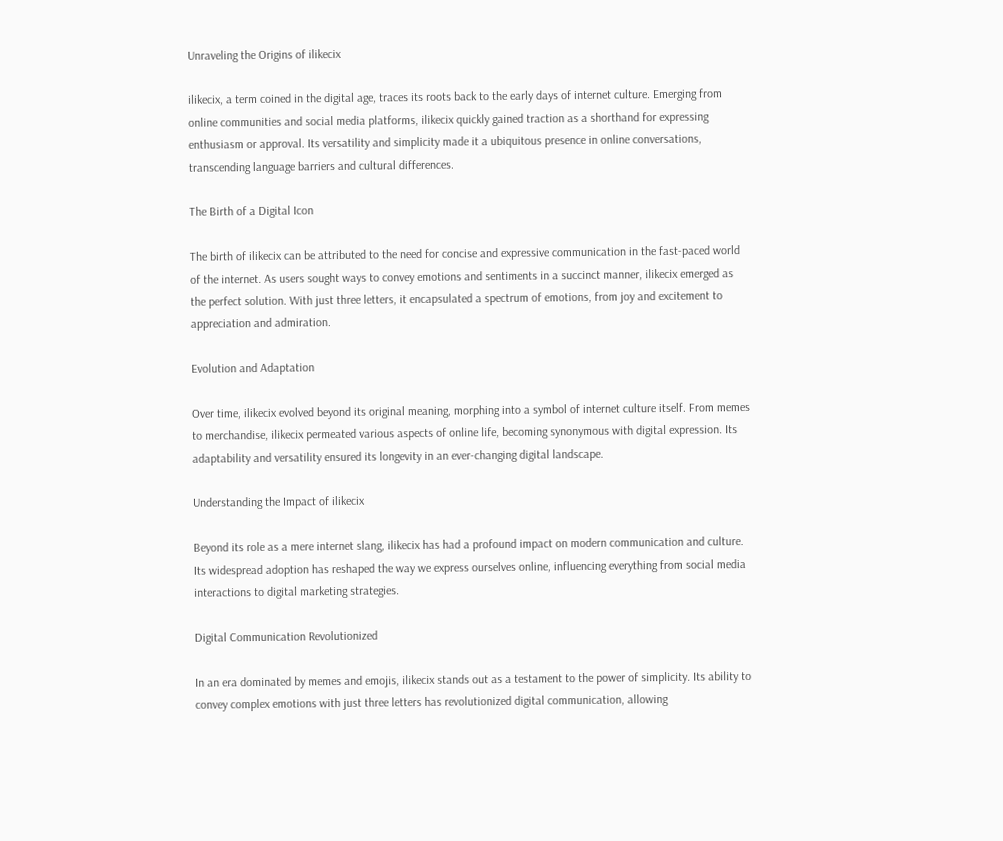Unraveling the Origins of ilikecix

ilikecix, a term coined in the digital age, traces its roots back to the early days of internet culture. Emerging from online communities and social media platforms, ilikecix quickly gained traction as a shorthand for expressing enthusiasm or approval. Its versatility and simplicity made it a ubiquitous presence in online conversations, transcending language barriers and cultural differences.

The Birth of a Digital Icon

The birth of ilikecix can be attributed to the need for concise and expressive communication in the fast-paced world of the internet. As users sought ways to convey emotions and sentiments in a succinct manner, ilikecix emerged as the perfect solution. With just three letters, it encapsulated a spectrum of emotions, from joy and excitement to appreciation and admiration.

Evolution and Adaptation

Over time, ilikecix evolved beyond its original meaning, morphing into a symbol of internet culture itself. From memes to merchandise, ilikecix permeated various aspects of online life, becoming synonymous with digital expression. Its adaptability and versatility ensured its longevity in an ever-changing digital landscape.

Understanding the Impact of ilikecix

Beyond its role as a mere internet slang, ilikecix has had a profound impact on modern communication and culture. Its widespread adoption has reshaped the way we express ourselves online, influencing everything from social media interactions to digital marketing strategies.

Digital Communication Revolutionized

In an era dominated by memes and emojis, ilikecix stands out as a testament to the power of simplicity. Its ability to convey complex emotions with just three letters has revolutionized digital communication, allowing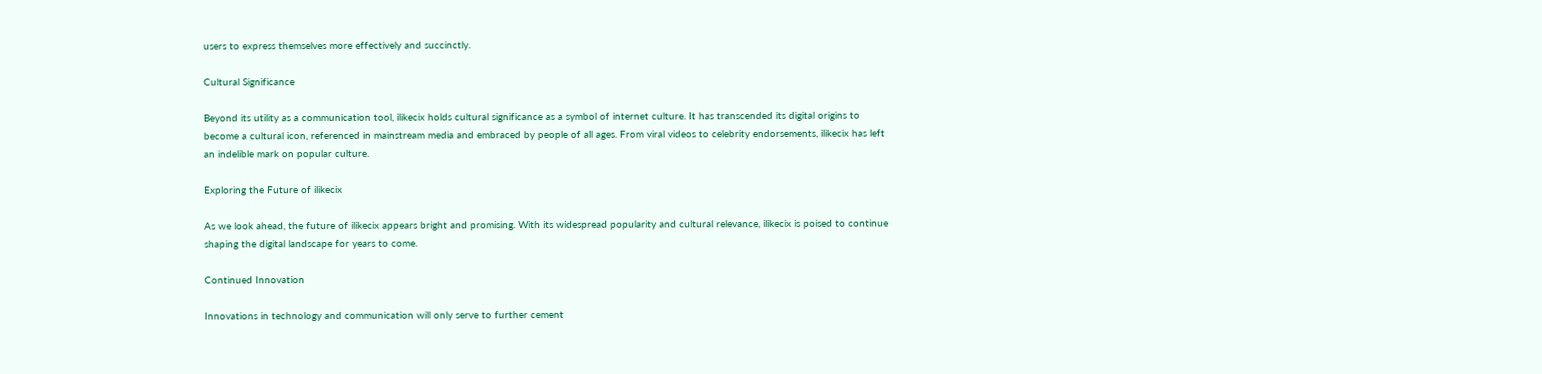users to express themselves more effectively and succinctly.

Cultural Significance

Beyond its utility as a communication tool, ilikecix holds cultural significance as a symbol of internet culture. It has transcended its digital origins to become a cultural icon, referenced in mainstream media and embraced by people of all ages. From viral videos to celebrity endorsements, ilikecix has left an indelible mark on popular culture.

Exploring the Future of ilikecix

As we look ahead, the future of ilikecix appears bright and promising. With its widespread popularity and cultural relevance, ilikecix is poised to continue shaping the digital landscape for years to come.

Continued Innovation

Innovations in technology and communication will only serve to further cement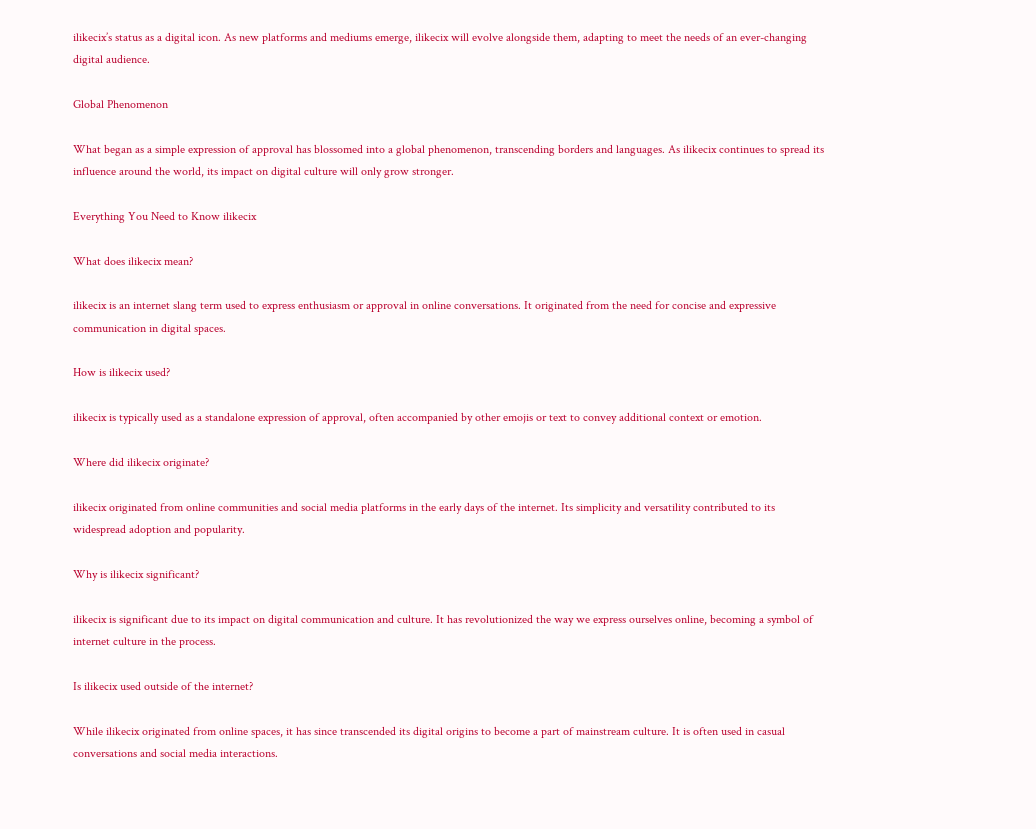ilikecix’s status as a digital icon. As new platforms and mediums emerge, ilikecix will evolve alongside them, adapting to meet the needs of an ever-changing digital audience.

Global Phenomenon

What began as a simple expression of approval has blossomed into a global phenomenon, transcending borders and languages. As ilikecix continues to spread its influence around the world, its impact on digital culture will only grow stronger.

Everything You Need to Know ilikecix

What does ilikecix mean?

ilikecix is an internet slang term used to express enthusiasm or approval in online conversations. It originated from the need for concise and expressive communication in digital spaces.

How is ilikecix used?

ilikecix is typically used as a standalone expression of approval, often accompanied by other emojis or text to convey additional context or emotion.

Where did ilikecix originate?

ilikecix originated from online communities and social media platforms in the early days of the internet. Its simplicity and versatility contributed to its widespread adoption and popularity.

Why is ilikecix significant?

ilikecix is significant due to its impact on digital communication and culture. It has revolutionized the way we express ourselves online, becoming a symbol of internet culture in the process.

Is ilikecix used outside of the internet?

While ilikecix originated from online spaces, it has since transcended its digital origins to become a part of mainstream culture. It is often used in casual conversations and social media interactions.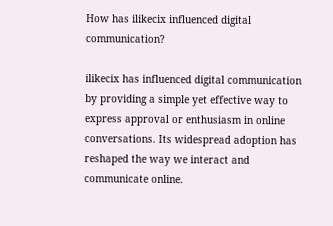How has ilikecix influenced digital communication?

ilikecix has influenced digital communication by providing a simple yet effective way to express approval or enthusiasm in online conversations. Its widespread adoption has reshaped the way we interact and communicate online.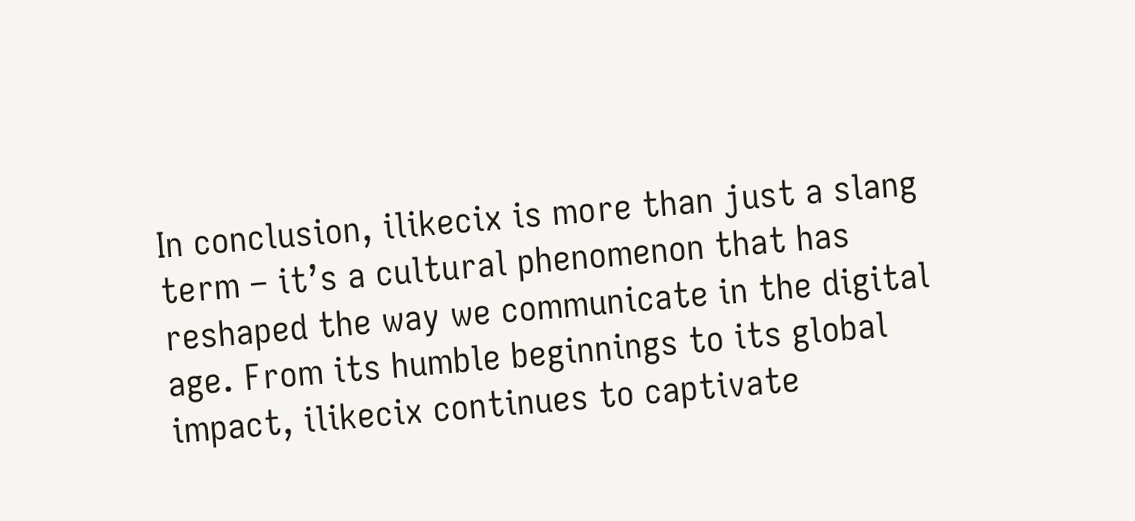In conclusion, ilikecix is more than just a slang term – it’s a cultural phenomenon that has reshaped the way we communicate in the digital age. From its humble beginnings to its global impact, ilikecix continues to captivate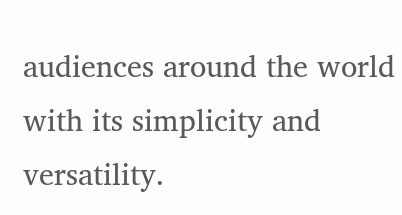audiences around the world with its simplicity and versatility.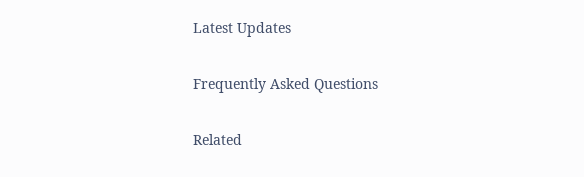Latest Updates

Frequently Asked Questions

Related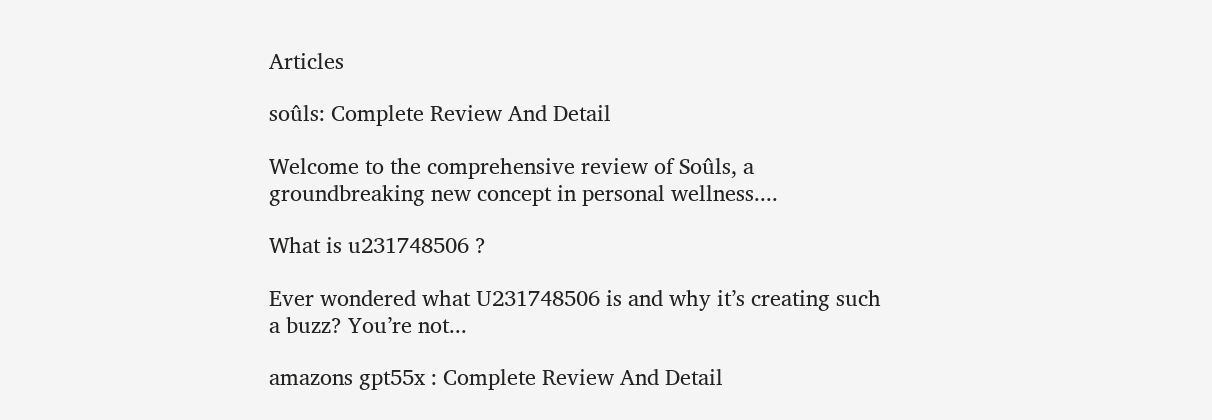Articles

soûls: Complete Review And Detail

Welcome to the comprehensive review of Soûls, a groundbreaking new concept in personal wellness....

What is u231748506 ?

Ever wondered what U231748506 is and why it’s creating such a buzz? You’re not...

amazons gpt55x : Complete Review And Detail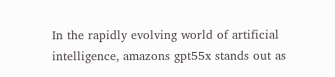In the rapidly evolving world of artificial intelligence, amazons gpt55x stands out as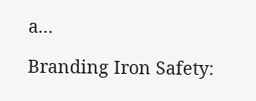a...

Branding Iron Safety: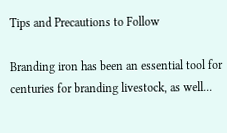Tips and Precautions to Follow

Branding iron has been an essential tool for centuries for branding livestock, as well...